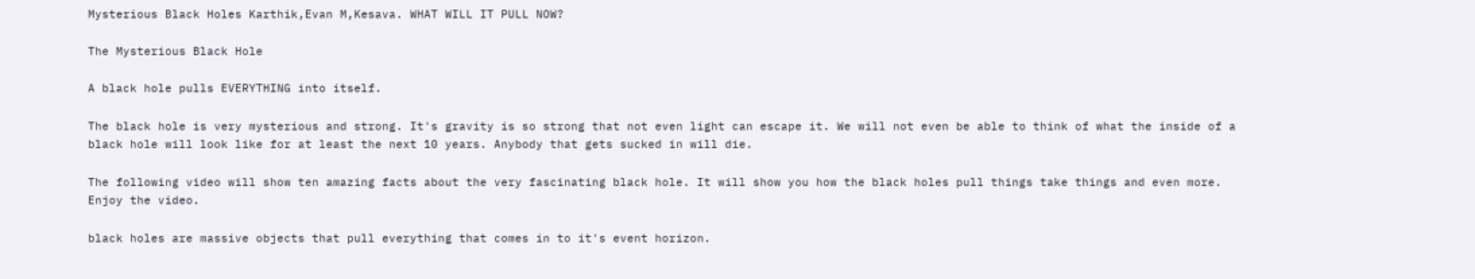Mysterious Black Holes Karthik,Evan M,Kesava. WHAT WILL IT PULL NOW?

The Mysterious Black Hole

A black hole pulls EVERYTHING into itself.

The black hole is very mysterious and strong. It's gravity is so strong that not even light can escape it. We will not even be able to think of what the inside of a black hole will look like for at least the next 10 years. Anybody that gets sucked in will die.

The following video will show ten amazing facts about the very fascinating black hole. It will show you how the black holes pull things take things and even more. Enjoy the video.

black holes are massive objects that pull everything that comes in to it's event horizon.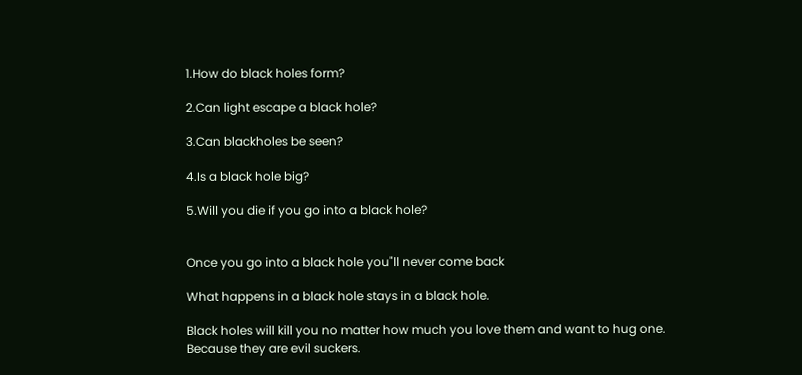1.How do black holes form?

2.Can light escape a black hole?

3.Can blackholes be seen?

4.Is a black hole big?

5.Will you die if you go into a black hole?


Once you go into a black hole you"ll never come back

What happens in a black hole stays in a black hole.

Black holes will kill you no matter how much you love them and want to hug one. Because they are evil suckers.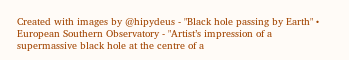Created with images by @hipydeus - "Black hole passing by Earth" • European Southern Observatory - "Artist’s impression of a supermassive black hole at the centre of a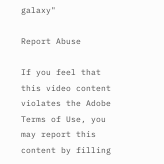galaxy"

Report Abuse

If you feel that this video content violates the Adobe Terms of Use, you may report this content by filling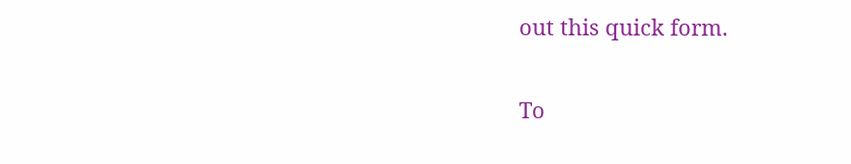out this quick form.

To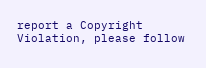report a Copyright Violation, please follow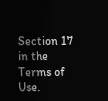Section 17 in the Terms of Use.